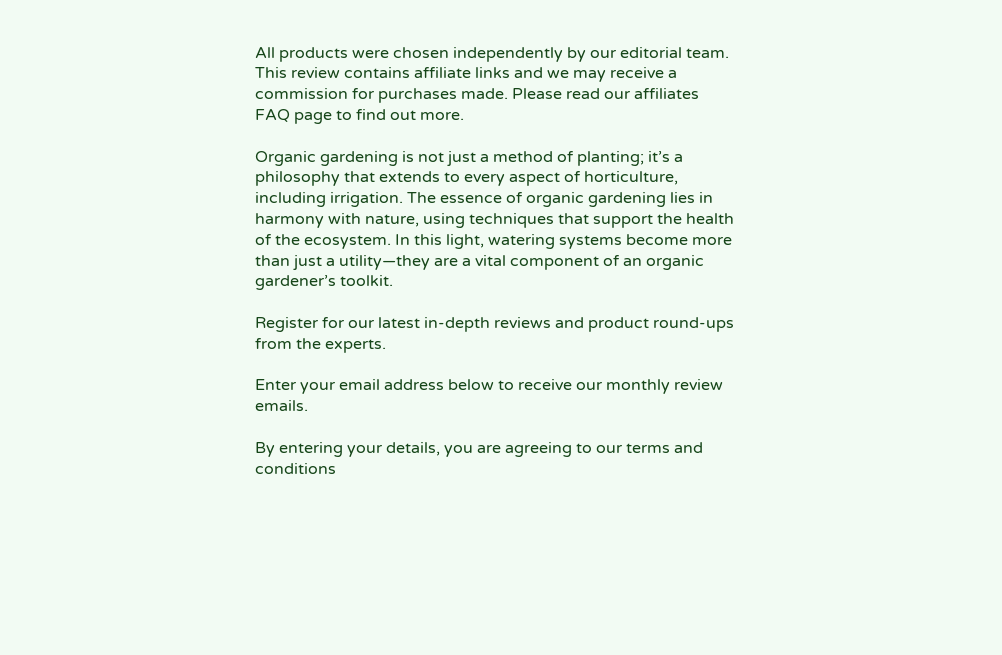All products were chosen independently by our editorial team. This review contains affiliate links and we may receive a commission for purchases made. Please read our affiliates FAQ page to find out more.

Organic gardening is not just a method of planting; it’s a philosophy that extends to every aspect of horticulture, including irrigation. The essence of organic gardening lies in harmony with nature, using techniques that support the health of the ecosystem. In this light, watering systems become more than just a utility—they are a vital component of an organic gardener’s toolkit.

Register for our latest in-depth reviews and product round-ups from the experts.

Enter your email address below to receive our monthly review emails.

By entering your details, you are agreeing to our terms and conditions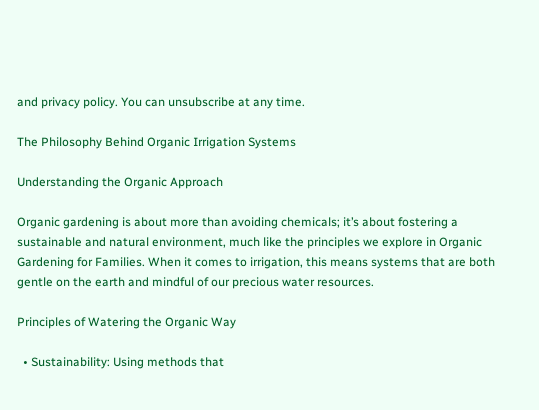and privacy policy. You can unsubscribe at any time.

The Philosophy Behind Organic Irrigation Systems

Understanding the Organic Approach

Organic gardening is about more than avoiding chemicals; it’s about fostering a sustainable and natural environment, much like the principles we explore in Organic Gardening for Families. When it comes to irrigation, this means systems that are both gentle on the earth and mindful of our precious water resources.

Principles of Watering the Organic Way

  • Sustainability: Using methods that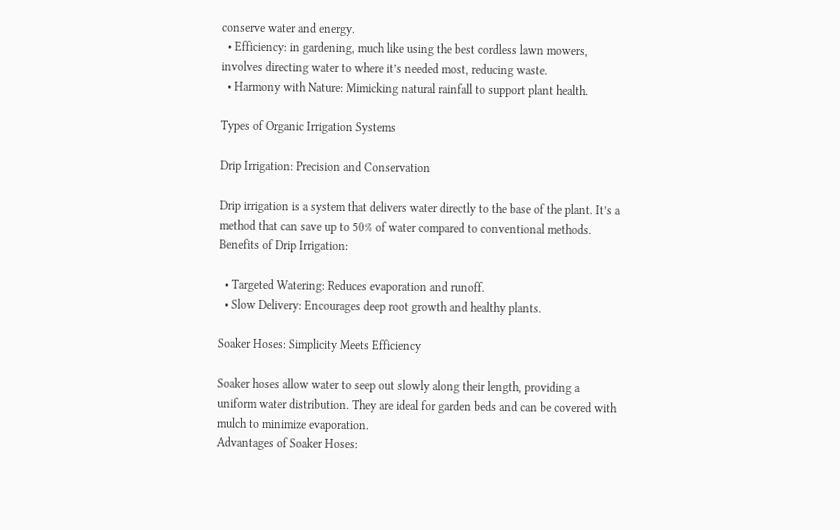conserve water and energy.
  • Efficiency: in gardening, much like using the best cordless lawn mowers, involves directing water to where it’s needed most, reducing waste.
  • Harmony with Nature: Mimicking natural rainfall to support plant health.

Types of Organic Irrigation Systems

Drip Irrigation: Precision and Conservation

Drip irrigation is a system that delivers water directly to the base of the plant. It’s a method that can save up to 50% of water compared to conventional methods.
Benefits of Drip Irrigation:

  • Targeted Watering: Reduces evaporation and runoff.
  • Slow Delivery: Encourages deep root growth and healthy plants.

Soaker Hoses: Simplicity Meets Efficiency

Soaker hoses allow water to seep out slowly along their length, providing a uniform water distribution. They are ideal for garden beds and can be covered with mulch to minimize evaporation.
Advantages of Soaker Hoses: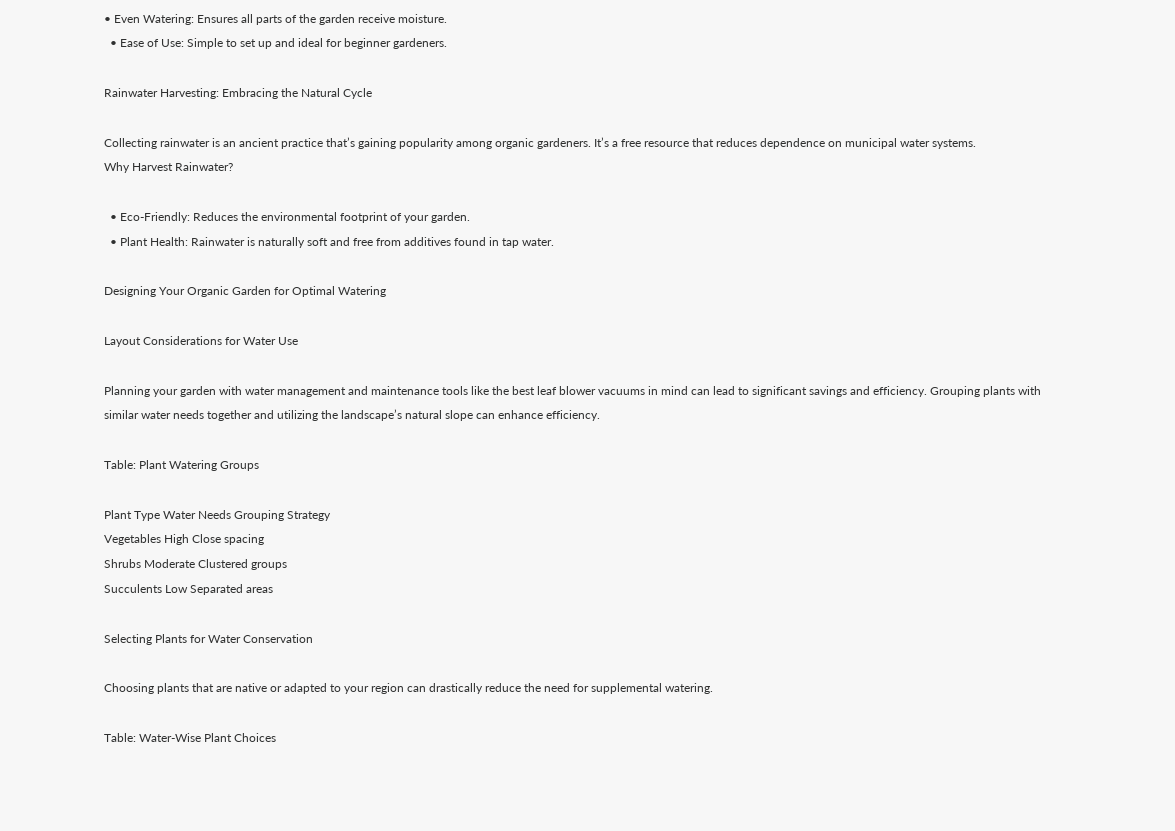• Even Watering: Ensures all parts of the garden receive moisture.
  • Ease of Use: Simple to set up and ideal for beginner gardeners.

Rainwater Harvesting: Embracing the Natural Cycle

Collecting rainwater is an ancient practice that’s gaining popularity among organic gardeners. It’s a free resource that reduces dependence on municipal water systems.
Why Harvest Rainwater?

  • Eco-Friendly: Reduces the environmental footprint of your garden.
  • Plant Health: Rainwater is naturally soft and free from additives found in tap water.

Designing Your Organic Garden for Optimal Watering

Layout Considerations for Water Use

Planning your garden with water management and maintenance tools like the best leaf blower vacuums in mind can lead to significant savings and efficiency. Grouping plants with similar water needs together and utilizing the landscape’s natural slope can enhance efficiency.

Table: Plant Watering Groups

Plant Type Water Needs Grouping Strategy
Vegetables High Close spacing
Shrubs Moderate Clustered groups
Succulents Low Separated areas

Selecting Plants for Water Conservation

Choosing plants that are native or adapted to your region can drastically reduce the need for supplemental watering.

Table: Water-Wise Plant Choices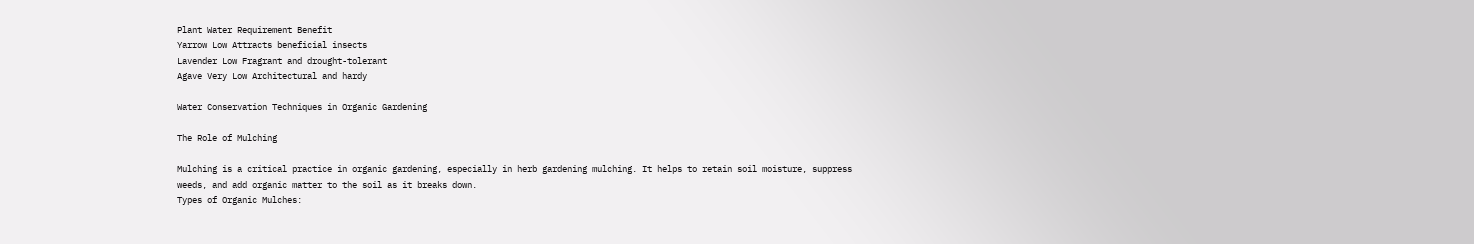Plant Water Requirement Benefit
Yarrow Low Attracts beneficial insects
Lavender Low Fragrant and drought-tolerant
Agave Very Low Architectural and hardy

Water Conservation Techniques in Organic Gardening

The Role of Mulching

Mulching is a critical practice in organic gardening, especially in herb gardening mulching. It helps to retain soil moisture, suppress weeds, and add organic matter to the soil as it breaks down.
Types of Organic Mulches: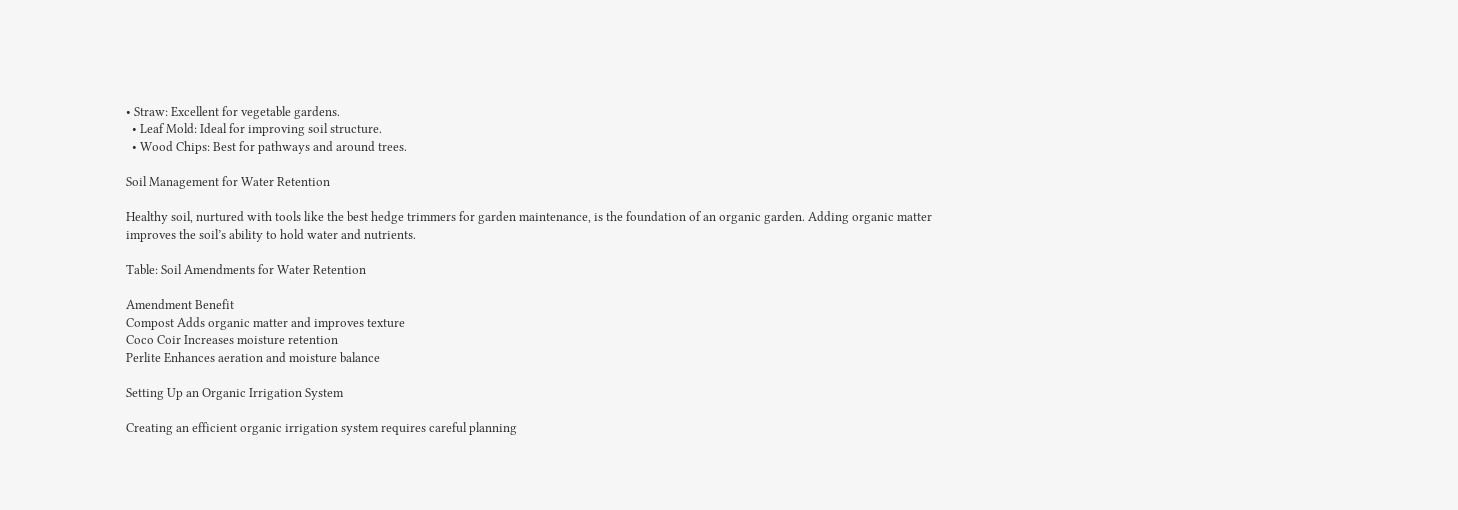• Straw: Excellent for vegetable gardens.
  • Leaf Mold: Ideal for improving soil structure.
  • Wood Chips: Best for pathways and around trees.

Soil Management for Water Retention

Healthy soil, nurtured with tools like the best hedge trimmers for garden maintenance, is the foundation of an organic garden. Adding organic matter improves the soil’s ability to hold water and nutrients.

Table: Soil Amendments for Water Retention

Amendment Benefit
Compost Adds organic matter and improves texture
Coco Coir Increases moisture retention
Perlite Enhances aeration and moisture balance

Setting Up an Organic Irrigation System

Creating an efficient organic irrigation system requires careful planning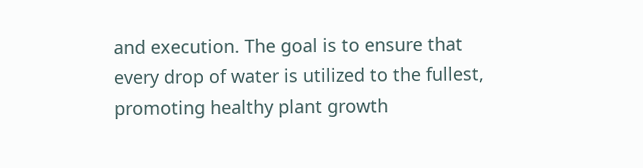and execution. The goal is to ensure that every drop of water is utilized to the fullest, promoting healthy plant growth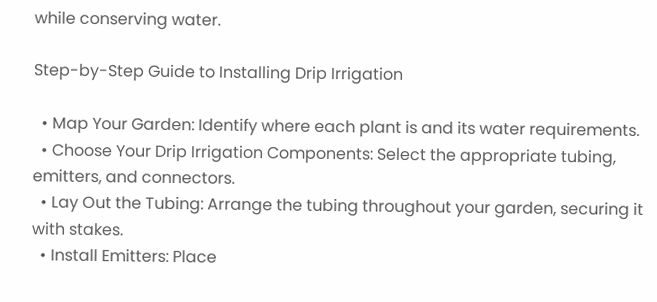while conserving water.

Step-by-Step Guide to Installing Drip Irrigation

  • Map Your Garden: Identify where each plant is and its water requirements.
  • Choose Your Drip Irrigation Components: Select the appropriate tubing, emitters, and connectors.
  • Lay Out the Tubing: Arrange the tubing throughout your garden, securing it with stakes.
  • Install Emitters: Place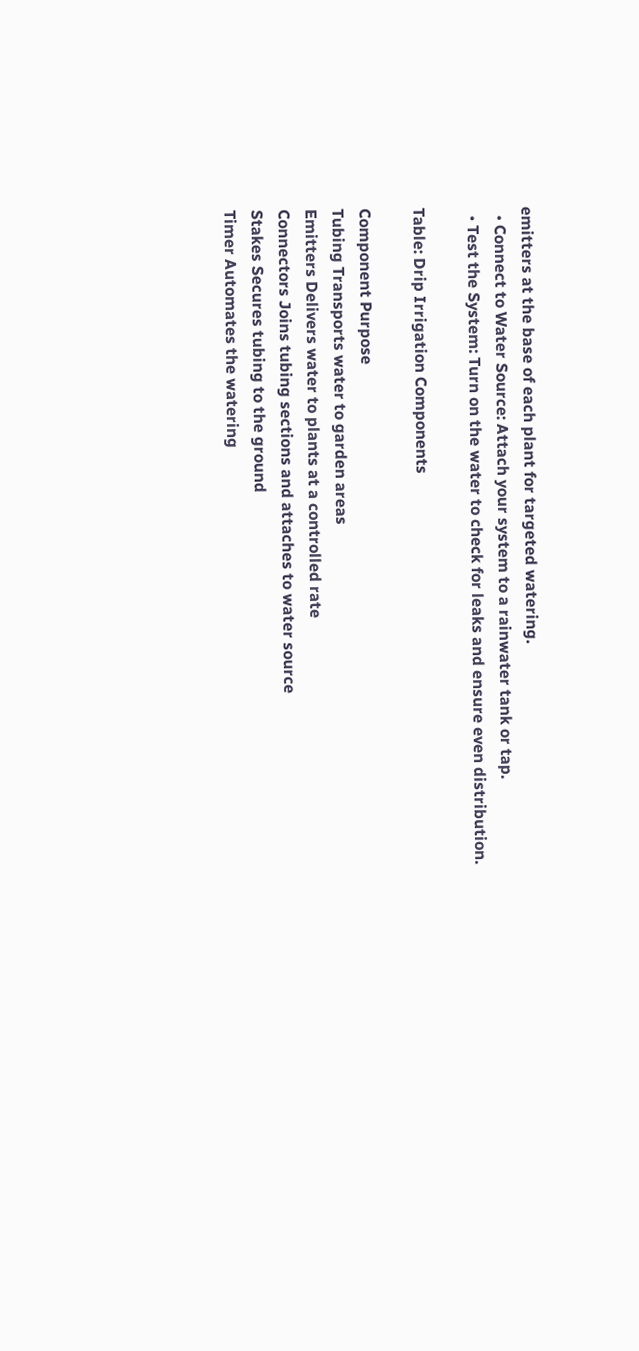emitters at the base of each plant for targeted watering.
  • Connect to Water Source: Attach your system to a rainwater tank or tap.
  • Test the System: Turn on the water to check for leaks and ensure even distribution.

Table: Drip Irrigation Components

Component Purpose
Tubing Transports water to garden areas
Emitters Delivers water to plants at a controlled rate
Connectors Joins tubing sections and attaches to water source
Stakes Secures tubing to the ground
Timer Automates the watering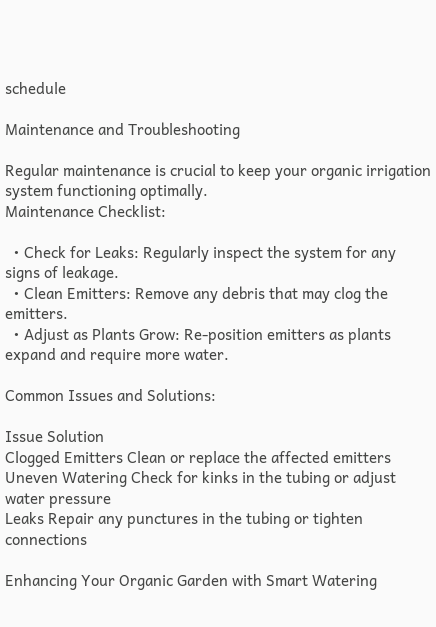schedule

Maintenance and Troubleshooting

Regular maintenance is crucial to keep your organic irrigation system functioning optimally.
Maintenance Checklist:

  • Check for Leaks: Regularly inspect the system for any signs of leakage.
  • Clean Emitters: Remove any debris that may clog the emitters.
  • Adjust as Plants Grow: Re-position emitters as plants expand and require more water.

Common Issues and Solutions:

Issue Solution
Clogged Emitters Clean or replace the affected emitters
Uneven Watering Check for kinks in the tubing or adjust water pressure
Leaks Repair any punctures in the tubing or tighten connections

Enhancing Your Organic Garden with Smart Watering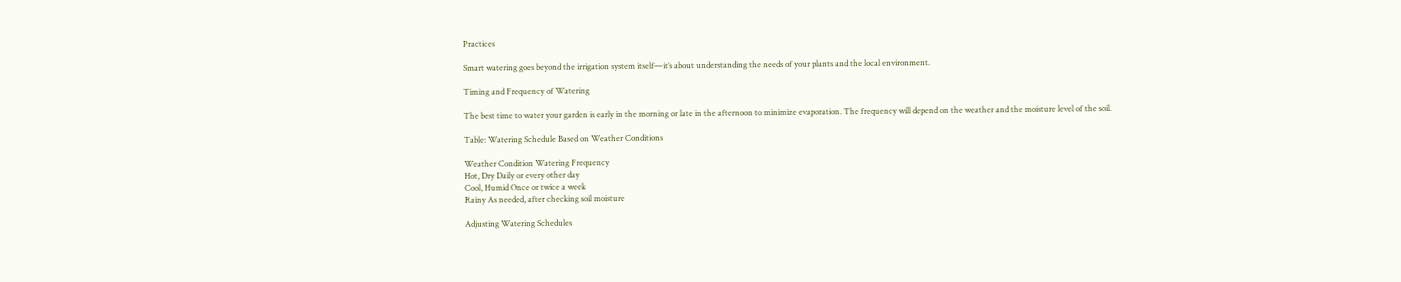Practices

Smart watering goes beyond the irrigation system itself—it’s about understanding the needs of your plants and the local environment.

Timing and Frequency of Watering

The best time to water your garden is early in the morning or late in the afternoon to minimize evaporation. The frequency will depend on the weather and the moisture level of the soil.

Table: Watering Schedule Based on Weather Conditions

Weather Condition Watering Frequency
Hot, Dry Daily or every other day
Cool, Humid Once or twice a week
Rainy As needed, after checking soil moisture

Adjusting Watering Schedules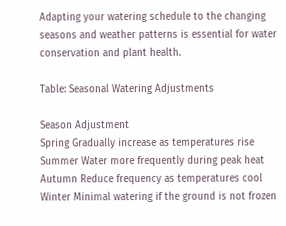Adapting your watering schedule to the changing seasons and weather patterns is essential for water conservation and plant health.

Table: Seasonal Watering Adjustments

Season Adjustment
Spring Gradually increase as temperatures rise
Summer Water more frequently during peak heat
Autumn Reduce frequency as temperatures cool
Winter Minimal watering if the ground is not frozen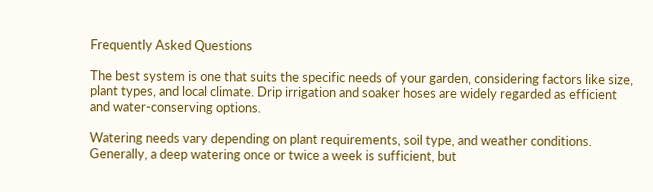Frequently Asked Questions

The best system is one that suits the specific needs of your garden, considering factors like size, plant types, and local climate. Drip irrigation and soaker hoses are widely regarded as efficient and water-conserving options.

Watering needs vary depending on plant requirements, soil type, and weather conditions. Generally, a deep watering once or twice a week is sufficient, but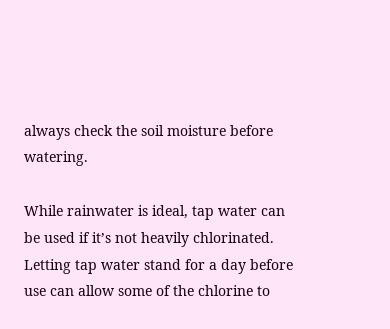always check the soil moisture before watering.

While rainwater is ideal, tap water can be used if it’s not heavily chlorinated. Letting tap water stand for a day before use can allow some of the chlorine to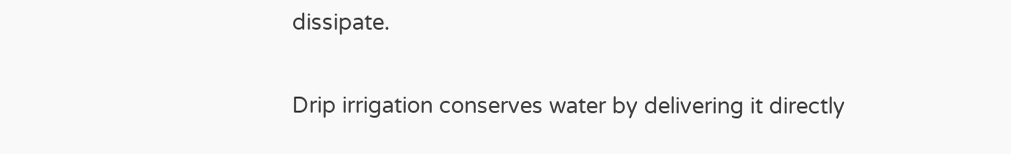dissipate.

Drip irrigation conserves water by delivering it directly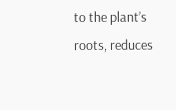to the plant’s roots, reduces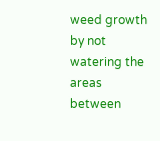weed growth by not watering the areas between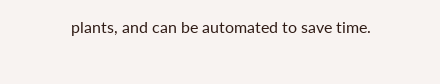plants, and can be automated to save time.